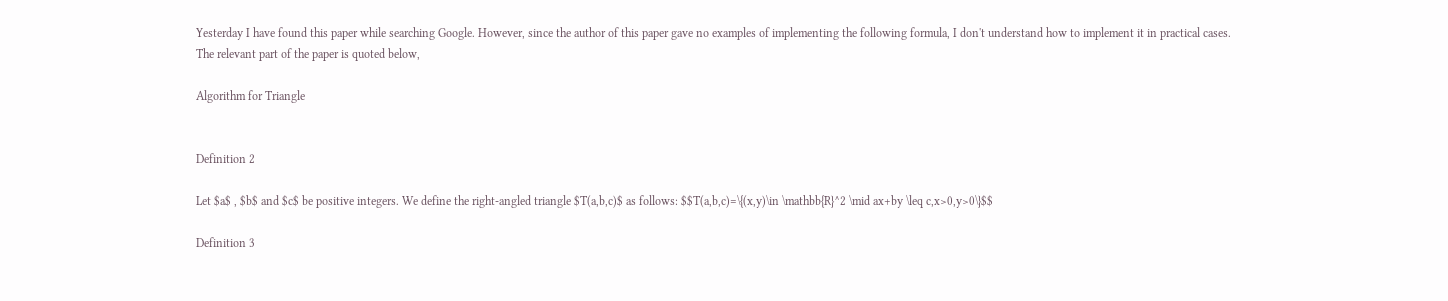Yesterday I have found this paper while searching Google. However, since the author of this paper gave no examples of implementing the following formula, I don't understand how to implement it in practical cases. The relevant part of the paper is quoted below,

Algorithm for Triangle


Definition 2

Let $a$ , $b$ and $c$ be positive integers. We define the right-angled triangle $T(a,b,c)$ as follows: $$T(a,b,c)=\{(x,y)\in \mathbb{R}^2 \mid ax+by \leq c,x>0,y>0\}$$

Definition 3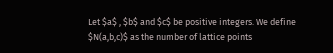Let $a$ , $b$ and $c$ be positive integers. We define $N(a,b,c)$ as the number of lattice points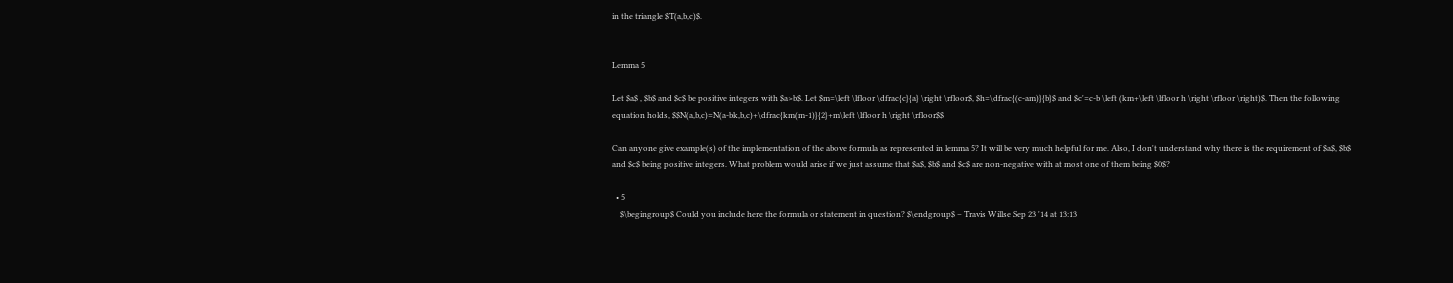in the triangle $T(a,b,c)$.


Lemma 5

Let $a$ , $b$ and $c$ be positive integers with $a>b$. Let $m=\left \lfloor \dfrac{c}{a} \right \rfloor$, $h=\dfrac{(c-am)}{b}$ and $c'=c-b \left (km+\left \lfloor h \right \rfloor \right)$. Then the following equation holds, $$N(a,b,c)=N(a-bk,b,c)+\dfrac{km(m-1)}{2}+m\left \lfloor h \right \rfloor$$

Can anyone give example(s) of the implementation of the above formula as represented in lemma 5? It will be very much helpful for me. Also, I don't understand why there is the requirement of $a$, $b$ and $c$ being positive integers. What problem would arise if we just assume that $a$, $b$ and $c$ are non-negative with at most one of them being $0$?

  • 5
    $\begingroup$ Could you include here the formula or statement in question? $\endgroup$ – Travis Willse Sep 23 '14 at 13:13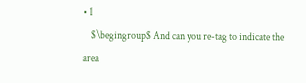• 1
    $\begingroup$ And can you re-tag to indicate the area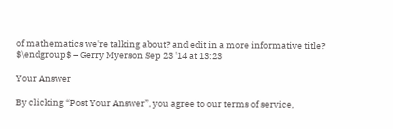of mathematics we're talking about? and edit in a more informative title? $\endgroup$ – Gerry Myerson Sep 23 '14 at 13:23

Your Answer

By clicking “Post Your Answer”, you agree to our terms of service,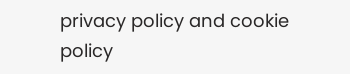privacy policy and cookie policy